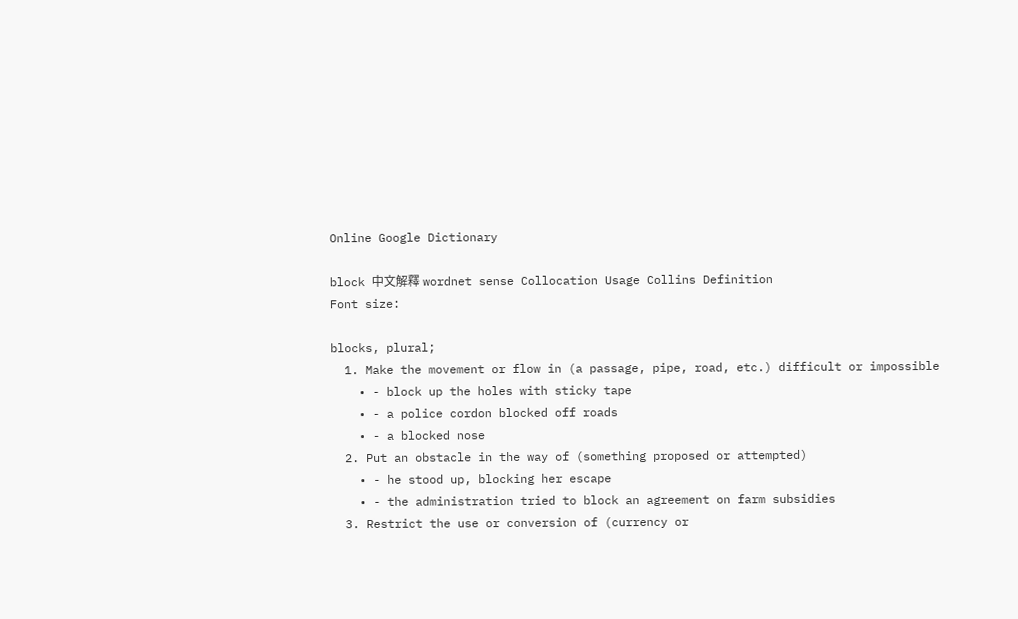Online Google Dictionary

block 中文解釋 wordnet sense Collocation Usage Collins Definition
Font size:

blocks, plural;
  1. Make the movement or flow in (a passage, pipe, road, etc.) difficult or impossible
    • - block up the holes with sticky tape
    • - a police cordon blocked off roads
    • - a blocked nose
  2. Put an obstacle in the way of (something proposed or attempted)
    • - he stood up, blocking her escape
    • - the administration tried to block an agreement on farm subsidies
  3. Restrict the use or conversion of (currency or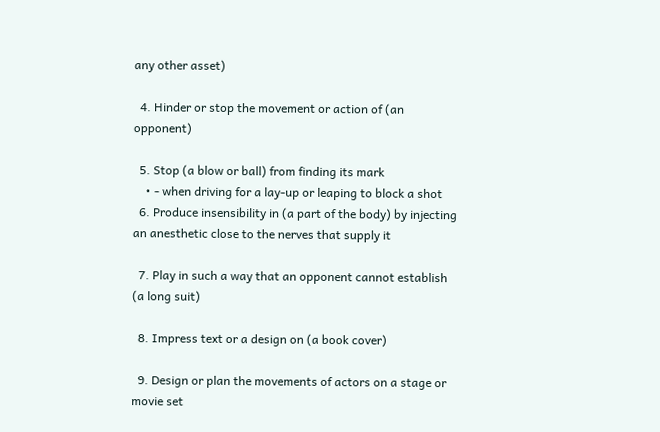any other asset)

  4. Hinder or stop the movement or action of (an opponent)

  5. Stop (a blow or ball) from finding its mark
    • - when driving for a lay-up or leaping to block a shot
  6. Produce insensibility in (a part of the body) by injecting an anesthetic close to the nerves that supply it

  7. Play in such a way that an opponent cannot establish (a long suit)

  8. Impress text or a design on (a book cover)

  9. Design or plan the movements of actors on a stage or movie set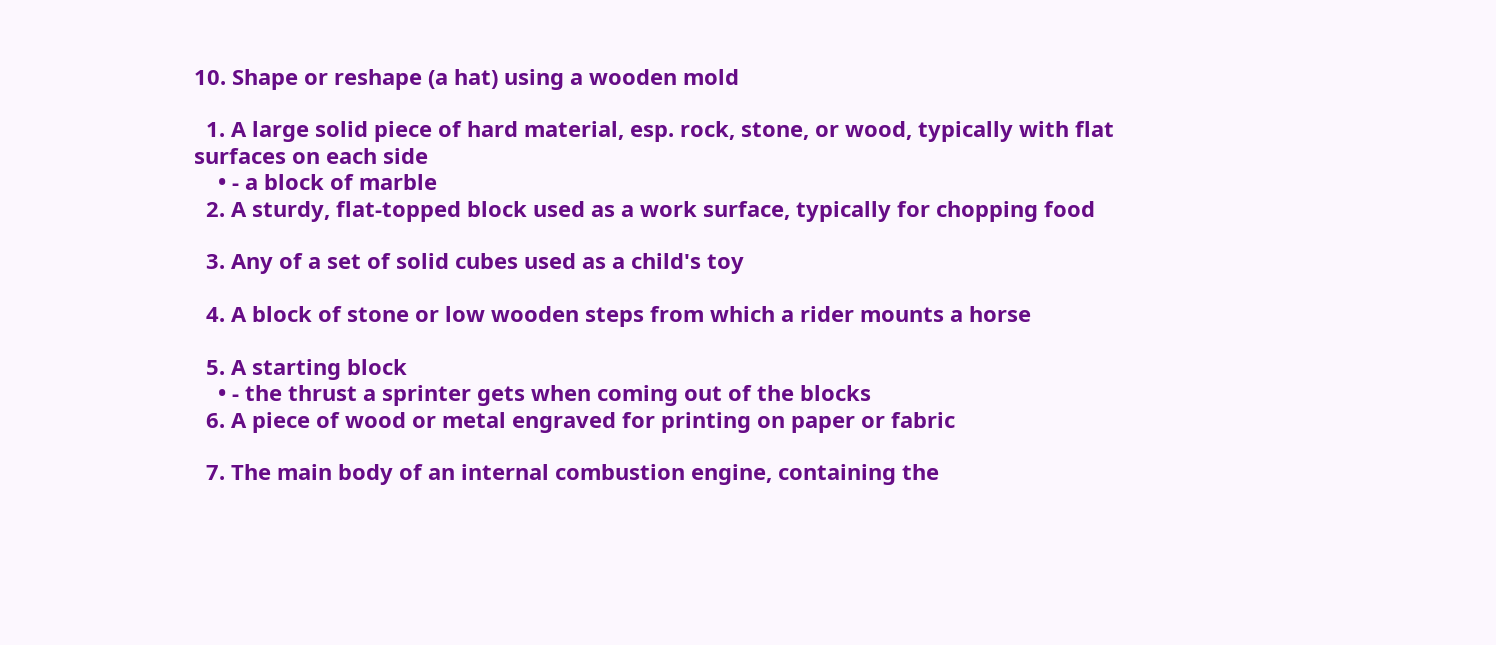10. Shape or reshape (a hat) using a wooden mold

  1. A large solid piece of hard material, esp. rock, stone, or wood, typically with flat surfaces on each side
    • - a block of marble
  2. A sturdy, flat-topped block used as a work surface, typically for chopping food

  3. Any of a set of solid cubes used as a child's toy

  4. A block of stone or low wooden steps from which a rider mounts a horse

  5. A starting block
    • - the thrust a sprinter gets when coming out of the blocks
  6. A piece of wood or metal engraved for printing on paper or fabric

  7. The main body of an internal combustion engine, containing the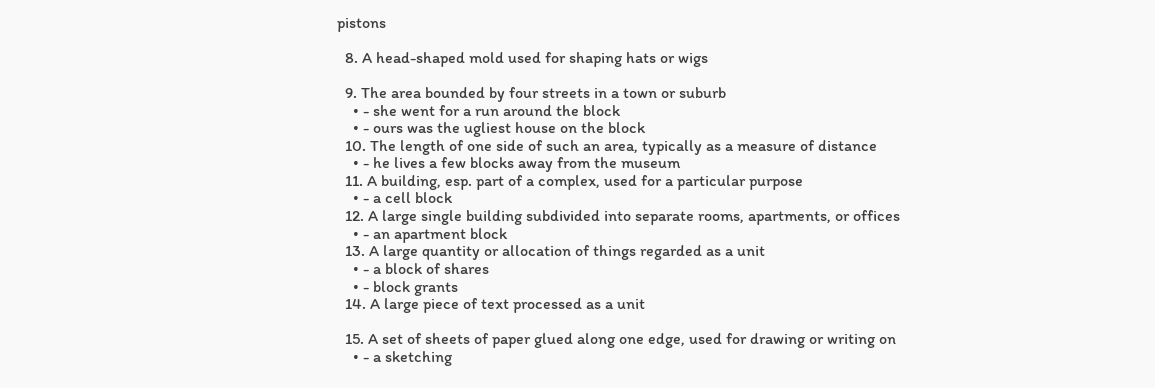pistons

  8. A head-shaped mold used for shaping hats or wigs

  9. The area bounded by four streets in a town or suburb
    • - she went for a run around the block
    • - ours was the ugliest house on the block
  10. The length of one side of such an area, typically as a measure of distance
    • - he lives a few blocks away from the museum
  11. A building, esp. part of a complex, used for a particular purpose
    • - a cell block
  12. A large single building subdivided into separate rooms, apartments, or offices
    • - an apartment block
  13. A large quantity or allocation of things regarded as a unit
    • - a block of shares
    • - block grants
  14. A large piece of text processed as a unit

  15. A set of sheets of paper glued along one edge, used for drawing or writing on
    • - a sketching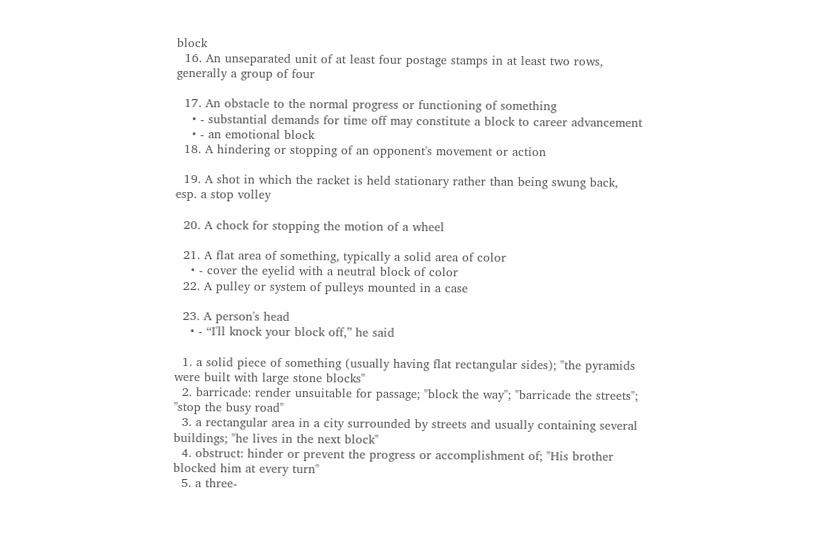block
  16. An unseparated unit of at least four postage stamps in at least two rows, generally a group of four

  17. An obstacle to the normal progress or functioning of something
    • - substantial demands for time off may constitute a block to career advancement
    • - an emotional block
  18. A hindering or stopping of an opponent's movement or action

  19. A shot in which the racket is held stationary rather than being swung back, esp. a stop volley

  20. A chock for stopping the motion of a wheel

  21. A flat area of something, typically a solid area of color
    • - cover the eyelid with a neutral block of color
  22. A pulley or system of pulleys mounted in a case

  23. A person's head
    • - “I'll knock your block off,” he said

  1. a solid piece of something (usually having flat rectangular sides); "the pyramids were built with large stone blocks"
  2. barricade: render unsuitable for passage; "block the way"; "barricade the streets"; "stop the busy road"
  3. a rectangular area in a city surrounded by streets and usually containing several buildings; "he lives in the next block"
  4. obstruct: hinder or prevent the progress or accomplishment of; "His brother blocked him at every turn"
  5. a three-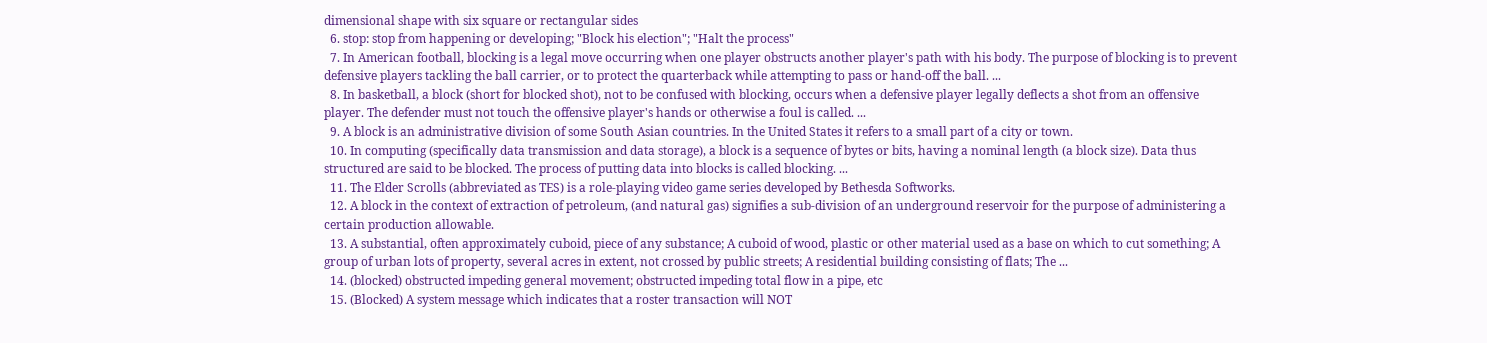dimensional shape with six square or rectangular sides
  6. stop: stop from happening or developing; "Block his election"; "Halt the process"
  7. In American football, blocking is a legal move occurring when one player obstructs another player's path with his body. The purpose of blocking is to prevent defensive players tackling the ball carrier, or to protect the quarterback while attempting to pass or hand-off the ball. ...
  8. In basketball, a block (short for blocked shot), not to be confused with blocking, occurs when a defensive player legally deflects a shot from an offensive player. The defender must not touch the offensive player's hands or otherwise a foul is called. ...
  9. A block is an administrative division of some South Asian countries. In the United States it refers to a small part of a city or town.
  10. In computing (specifically data transmission and data storage), a block is a sequence of bytes or bits, having a nominal length (a block size). Data thus structured are said to be blocked. The process of putting data into blocks is called blocking. ...
  11. The Elder Scrolls (abbreviated as TES) is a role-playing video game series developed by Bethesda Softworks.
  12. A block in the context of extraction of petroleum, (and natural gas) signifies a sub-division of an underground reservoir for the purpose of administering a certain production allowable.
  13. A substantial, often approximately cuboid, piece of any substance; A cuboid of wood, plastic or other material used as a base on which to cut something; A group of urban lots of property, several acres in extent, not crossed by public streets; A residential building consisting of flats; The ...
  14. (blocked) obstructed impeding general movement; obstructed impeding total flow in a pipe, etc
  15. (Blocked) A system message which indicates that a roster transaction will NOT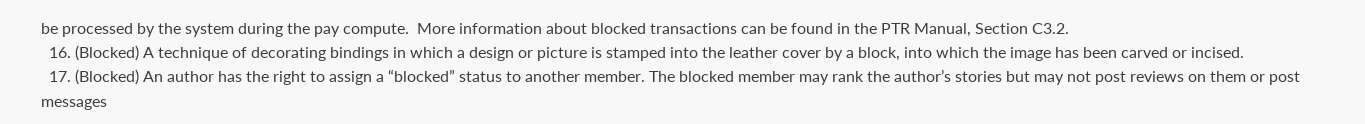be processed by the system during the pay compute.  More information about blocked transactions can be found in the PTR Manual, Section C3.2.
  16. (Blocked) A technique of decorating bindings in which a design or picture is stamped into the leather cover by a block, into which the image has been carved or incised.
  17. (Blocked) An author has the right to assign a “blocked” status to another member. The blocked member may rank the author’s stories but may not post reviews on them or post messages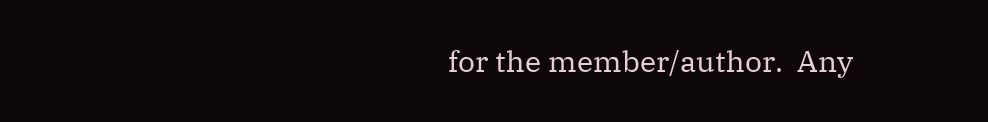for the member/author.  Any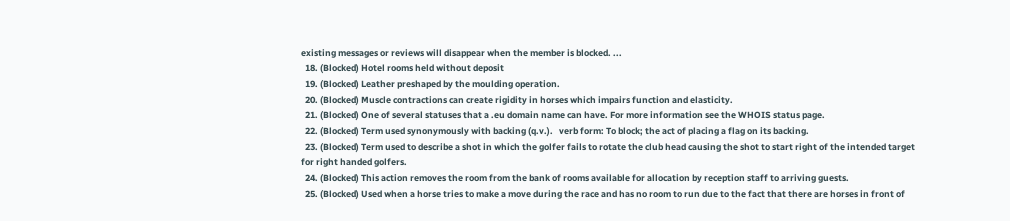existing messages or reviews will disappear when the member is blocked. ...
  18. (Blocked) Hotel rooms held without deposit
  19. (Blocked) Leather preshaped by the moulding operation.
  20. (Blocked) Muscle contractions can create rigidity in horses which impairs function and elasticity.
  21. (Blocked) One of several statuses that a .eu domain name can have. For more information see the WHOIS status page.
  22. (Blocked) Term used synonymously with backing (q.v.).   verb form: To block; the act of placing a flag on its backing.
  23. (Blocked) Term used to describe a shot in which the golfer fails to rotate the club head causing the shot to start right of the intended target for right handed golfers.
  24. (Blocked) This action removes the room from the bank of rooms available for allocation by reception staff to arriving guests.
  25. (Blocked) Used when a horse tries to make a move during the race and has no room to run due to the fact that there are horses in front of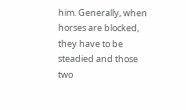him. Generally, when horses are blocked, they have to be steadied and those two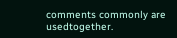comments commonly are usedtogether.